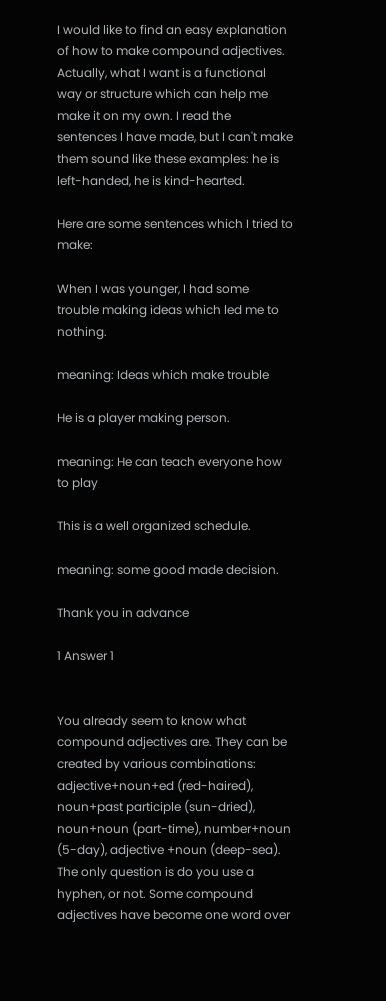I would like to find an easy explanation of how to make compound adjectives. Actually, what I want is a functional way or structure which can help me make it on my own. I read the sentences I have made, but I can't make them sound like these examples: he is left-handed, he is kind-hearted.

Here are some sentences which I tried to make:

When I was younger, I had some trouble making ideas which led me to nothing.

meaning: Ideas which make trouble

He is a player making person.

meaning: He can teach everyone how to play

This is a well organized schedule.

meaning: some good made decision.

Thank you in advance

1 Answer 1


You already seem to know what compound adjectives are. They can be created by various combinations: adjective+noun+ed (red-haired), noun+past participle (sun-dried), noun+noun (part-time), number+noun (5-day), adjective +noun (deep-sea). The only question is do you use a hyphen, or not. Some compound adjectives have become one word over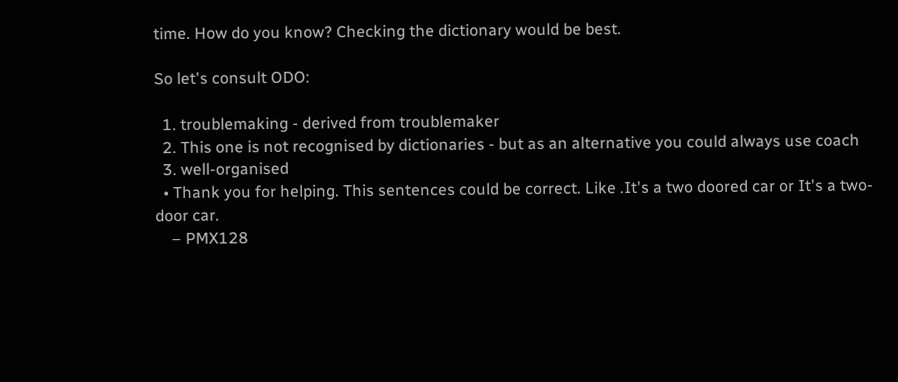time. How do you know? Checking the dictionary would be best.

So let's consult ODO:

  1. troublemaking - derived from troublemaker
  2. This one is not recognised by dictionaries - but as an alternative you could always use coach
  3. well-organised
  • Thank you for helping. This sentences could be correct. Like .It's a two doored car or It's a two-door car.
    – PMX128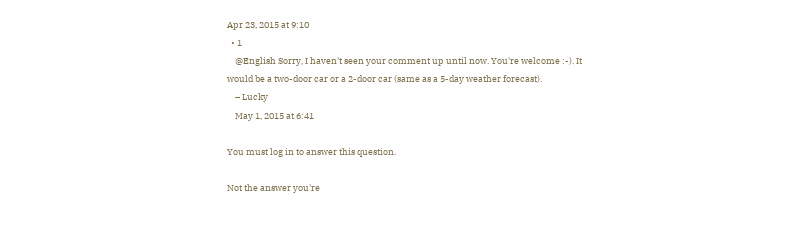Apr 23, 2015 at 9:10
  • 1
    @English Sorry, I haven't seen your comment up until now. You're welcome :-). It would be a two-door car or a 2-door car (same as a 5-day weather forecast).
    – Lucky
    May 1, 2015 at 6:41

You must log in to answer this question.

Not the answer you're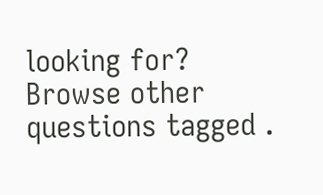looking for? Browse other questions tagged .